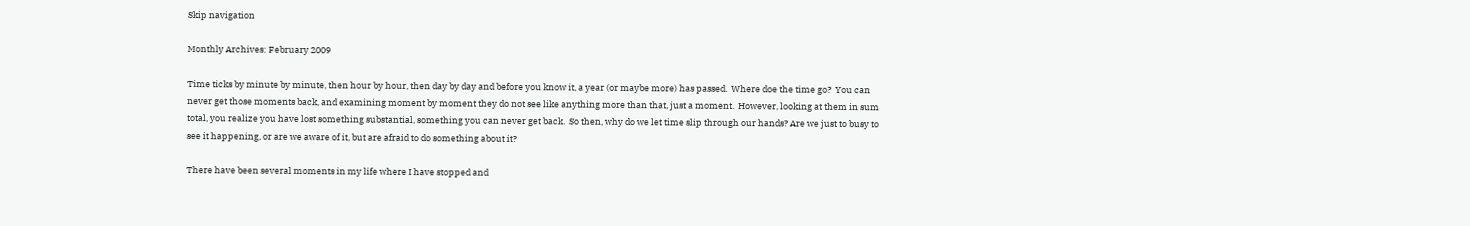Skip navigation

Monthly Archives: February 2009

Time ticks by minute by minute, then hour by hour, then day by day and before you know it, a year (or maybe more) has passed.  Where doe the time go?  You can never get those moments back, and examining moment by moment they do not see like anything more than that, just a moment.  However, looking at them in sum total, you realize you have lost something substantial, something you can never get back.  So then, why do we let time slip through our hands? Are we just to busy to see it happening, or are we aware of it, but are afraid to do something about it?

There have been several moments in my life where I have stopped and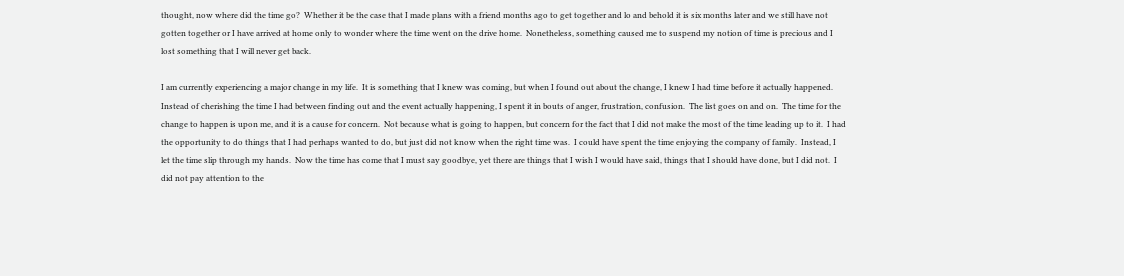thought, now where did the time go?  Whether it be the case that I made plans with a friend months ago to get together and lo and behold it is six months later and we still have not gotten together or I have arrived at home only to wonder where the time went on the drive home.  Nonetheless, something caused me to suspend my notion of time is precious and I lost something that I will never get back.

I am currently experiencing a major change in my life.  It is something that I knew was coming, but when I found out about the change, I knew I had time before it actually happened.  Instead of cherishing the time I had between finding out and the event actually happening, I spent it in bouts of anger, frustration, confusion.  The list goes on and on.  The time for the change to happen is upon me, and it is a cause for concern.  Not because what is going to happen, but concern for the fact that I did not make the most of the time leading up to it.  I had the opportunity to do things that I had perhaps wanted to do, but just did not know when the right time was.  I could have spent the time enjoying the company of family.  Instead, I let the time slip through my hands.  Now the time has come that I must say goodbye, yet there are things that I wish I would have said, things that I should have done, but I did not.  I did not pay attention to the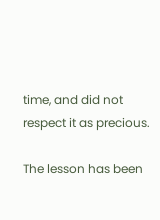time, and did not respect it as precious.

The lesson has been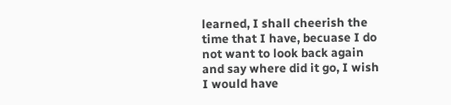learned, I shall cheerish the time that I have, becuase I do not want to look back again and say where did it go, I wish I would have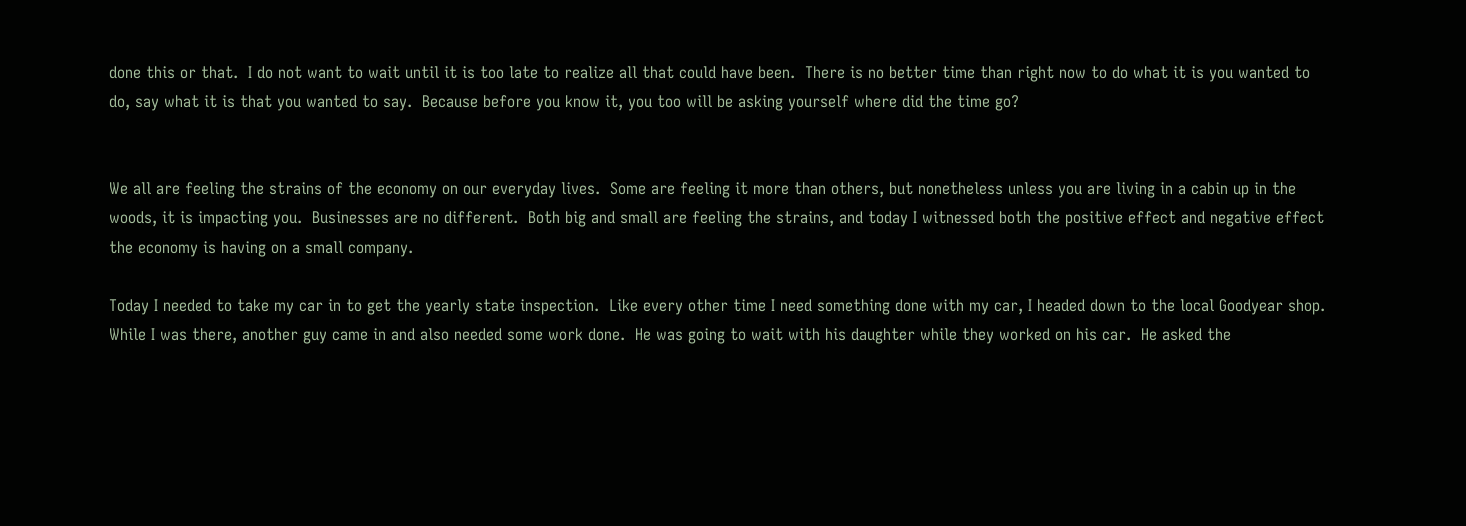done this or that.  I do not want to wait until it is too late to realize all that could have been.  There is no better time than right now to do what it is you wanted to do, say what it is that you wanted to say.  Because before you know it, you too will be asking yourself where did the time go?


We all are feeling the strains of the economy on our everyday lives.  Some are feeling it more than others, but nonetheless unless you are living in a cabin up in the woods, it is impacting you.  Businesses are no different.  Both big and small are feeling the strains, and today I witnessed both the positive effect and negative effect the economy is having on a small company.

Today I needed to take my car in to get the yearly state inspection.  Like every other time I need something done with my car, I headed down to the local Goodyear shop.  While I was there, another guy came in and also needed some work done.  He was going to wait with his daughter while they worked on his car.  He asked the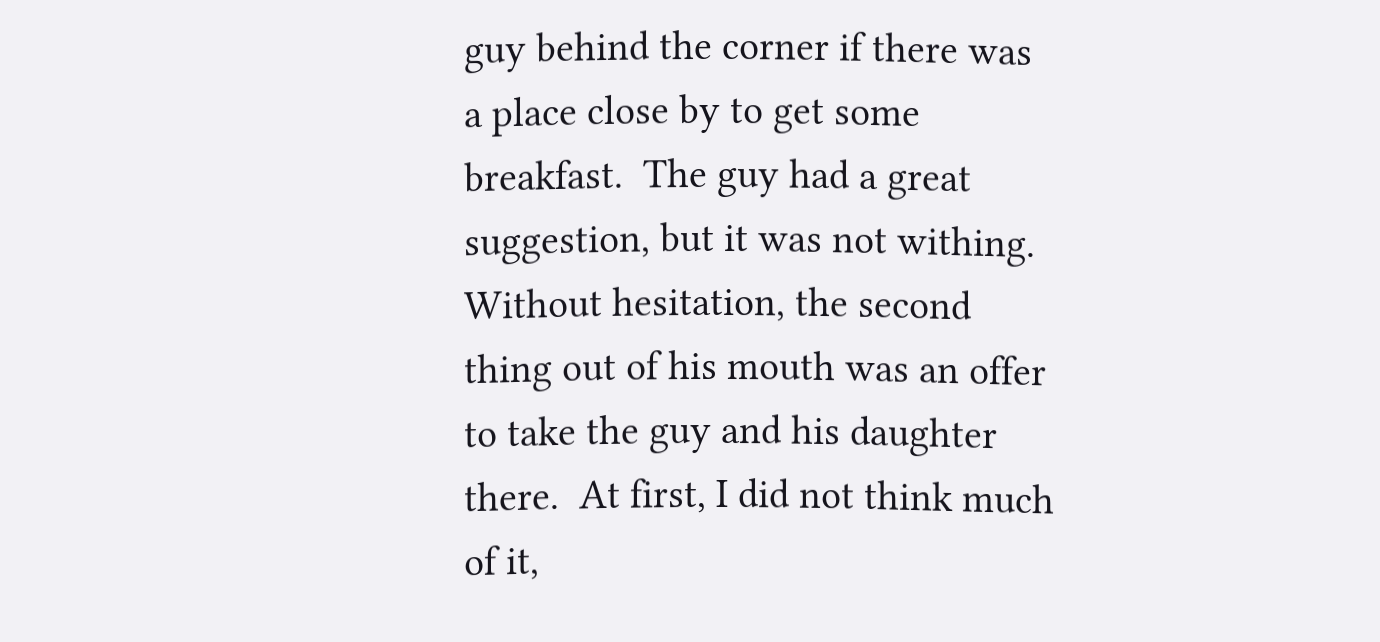guy behind the corner if there was a place close by to get some breakfast.  The guy had a great suggestion, but it was not withing.  Without hesitation, the second thing out of his mouth was an offer to take the guy and his daughter there.  At first, I did not think much of it,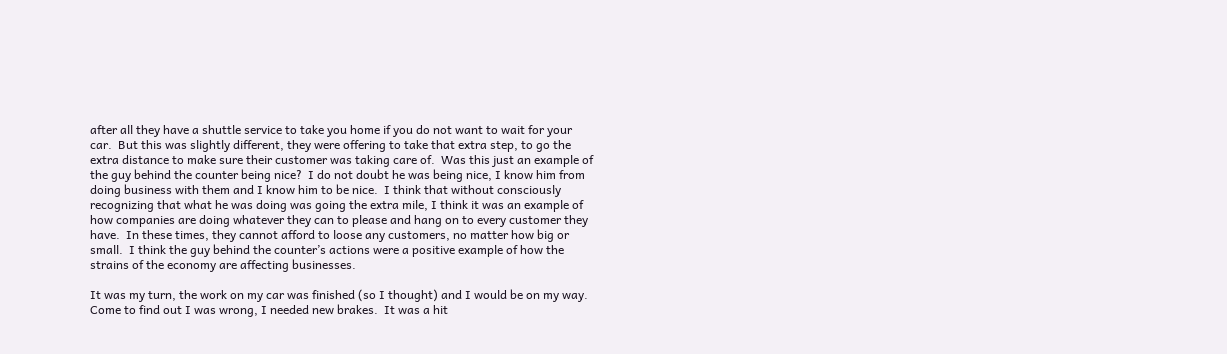after all they have a shuttle service to take you home if you do not want to wait for your car.  But this was slightly different, they were offering to take that extra step, to go the extra distance to make sure their customer was taking care of.  Was this just an example of the guy behind the counter being nice?  I do not doubt he was being nice, I know him from doing business with them and I know him to be nice.  I think that without consciously recognizing that what he was doing was going the extra mile, I think it was an example of how companies are doing whatever they can to please and hang on to every customer they have.  In these times, they cannot afford to loose any customers, no matter how big or small.  I think the guy behind the counter’s actions were a positive example of how the strains of the economy are affecting businesses.

It was my turn, the work on my car was finished (so I thought) and I would be on my way.  Come to find out I was wrong, I needed new brakes.  It was a hit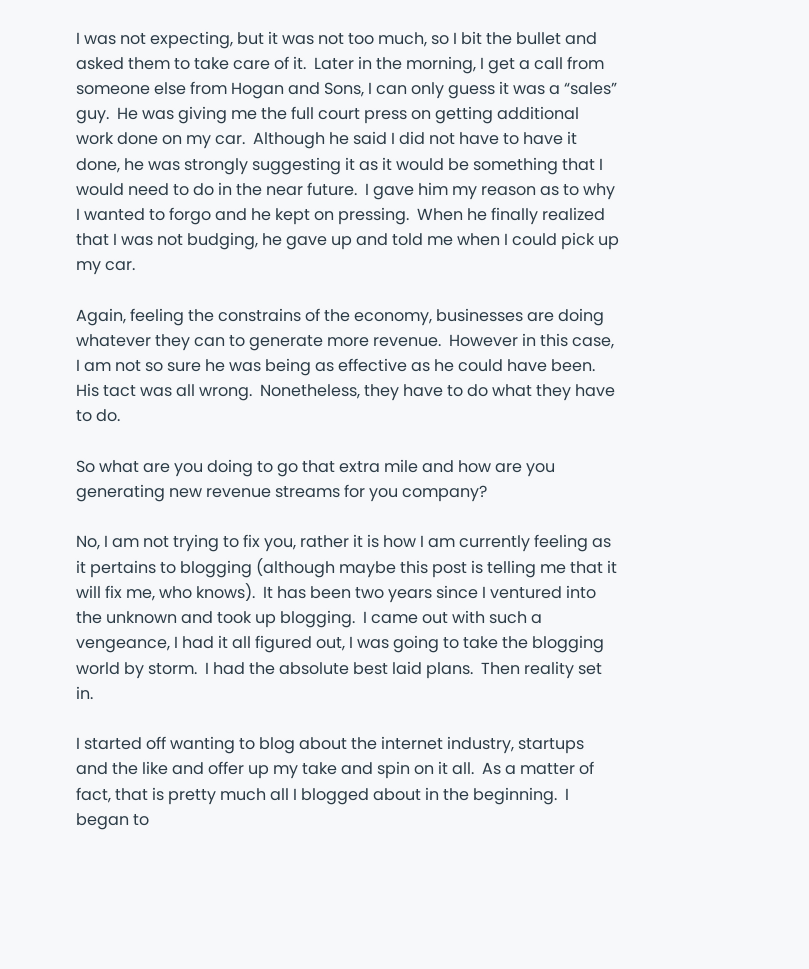I was not expecting, but it was not too much, so I bit the bullet and asked them to take care of it.  Later in the morning, I get a call from someone else from Hogan and Sons, I can only guess it was a “sales” guy.  He was giving me the full court press on getting additional work done on my car.  Although he said I did not have to have it done, he was strongly suggesting it as it would be something that I would need to do in the near future.  I gave him my reason as to why I wanted to forgo and he kept on pressing.  When he finally realized that I was not budging, he gave up and told me when I could pick up my car.

Again, feeling the constrains of the economy, businesses are doing whatever they can to generate more revenue.  However in this case, I am not so sure he was being as effective as he could have been.  His tact was all wrong.  Nonetheless, they have to do what they have to do.

So what are you doing to go that extra mile and how are you generating new revenue streams for you company?

No, I am not trying to fix you, rather it is how I am currently feeling as it pertains to blogging (although maybe this post is telling me that it will fix me, who knows).  It has been two years since I ventured into the unknown and took up blogging.  I came out with such a vengeance, I had it all figured out, I was going to take the blogging world by storm.  I had the absolute best laid plans.  Then reality set in.

I started off wanting to blog about the internet industry, startups and the like and offer up my take and spin on it all.  As a matter of fact, that is pretty much all I blogged about in the beginning.  I began to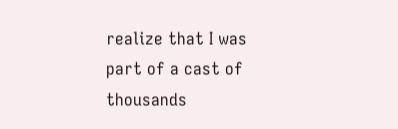realize that I was part of a cast of thousands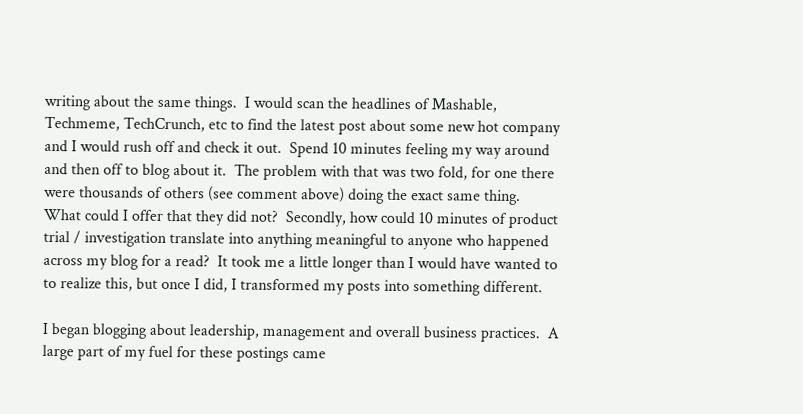writing about the same things.  I would scan the headlines of Mashable, Techmeme, TechCrunch, etc to find the latest post about some new hot company and I would rush off and check it out.  Spend 10 minutes feeling my way around and then off to blog about it.  The problem with that was two fold, for one there were thousands of others (see comment above) doing the exact same thing.  What could I offer that they did not?  Secondly, how could 10 minutes of product trial / investigation translate into anything meaningful to anyone who happened across my blog for a read?  It took me a little longer than I would have wanted to to realize this, but once I did, I transformed my posts into something different.

I began blogging about leadership, management and overall business practices.  A large part of my fuel for these postings came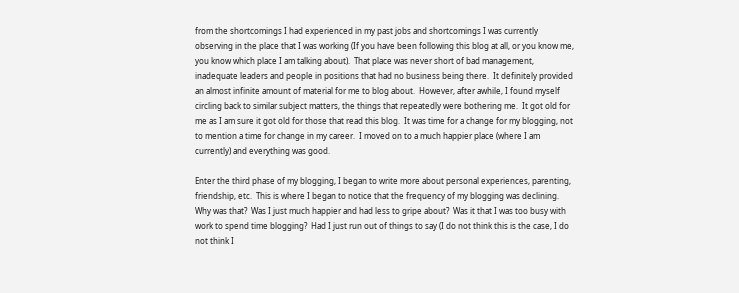from the shortcomings I had experienced in my past jobs and shortcomings I was currently observing in the place that I was working (If you have been following this blog at all, or you know me, you know which place I am talking about).  That place was never short of bad management, inadequate leaders and people in positions that had no business being there.  It definitely provided an almost infinite amount of material for me to blog about.  However, after awhile, I found myself circling back to similar subject matters, the things that repeatedly were bothering me.  It got old for me as I am sure it got old for those that read this blog.  It was time for a change for my blogging, not to mention a time for change in my career.  I moved on to a much happier place (where I am currently) and everything was good.

Enter the third phase of my blogging, I began to write more about personal experiences, parenting, friendship, etc.  This is where I began to notice that the frequency of my blogging was declining.  Why was that?  Was I just much happier and had less to gripe about?  Was it that I was too busy with work to spend time blogging?  Had I just run out of things to say (I do not think this is the case, I do not think I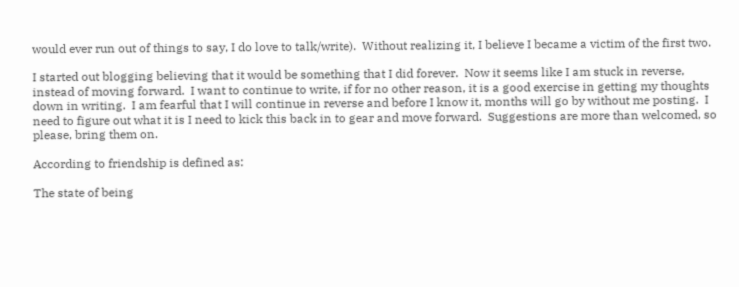would ever run out of things to say, I do love to talk/write).  Without realizing it, I believe I became a victim of the first two.

I started out blogging believing that it would be something that I did forever.  Now it seems like I am stuck in reverse, instead of moving forward.  I want to continue to write, if for no other reason, it is a good exercise in getting my thoughts down in writing.  I am fearful that I will continue in reverse and before I know it, months will go by without me posting.  I need to figure out what it is I need to kick this back in to gear and move forward.  Suggestions are more than welcomed, so please, bring them on.

According to friendship is defined as:

The state of being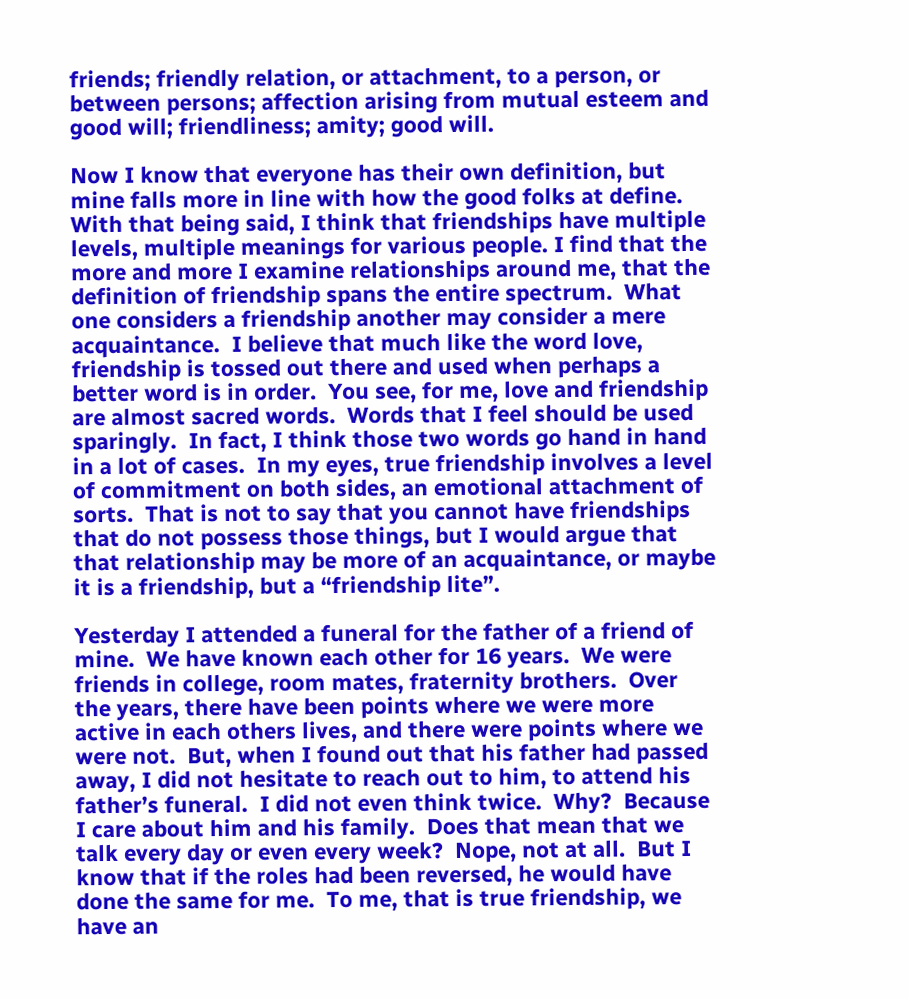friends; friendly relation, or attachment, to a person, or between persons; affection arising from mutual esteem and good will; friendliness; amity; good will.

Now I know that everyone has their own definition, but mine falls more in line with how the good folks at define.  With that being said, I think that friendships have multiple levels, multiple meanings for various people. I find that the more and more I examine relationships around me, that the definition of friendship spans the entire spectrum.  What one considers a friendship another may consider a mere acquaintance.  I believe that much like the word love, friendship is tossed out there and used when perhaps a better word is in order.  You see, for me, love and friendship are almost sacred words.  Words that I feel should be used sparingly.  In fact, I think those two words go hand in hand in a lot of cases.  In my eyes, true friendship involves a level of commitment on both sides, an emotional attachment of sorts.  That is not to say that you cannot have friendships that do not possess those things, but I would argue that that relationship may be more of an acquaintance, or maybe it is a friendship, but a “friendship lite”.

Yesterday I attended a funeral for the father of a friend of mine.  We have known each other for 16 years.  We were friends in college, room mates, fraternity brothers.  Over the years, there have been points where we were more active in each others lives, and there were points where we were not.  But, when I found out that his father had passed away, I did not hesitate to reach out to him, to attend his father’s funeral.  I did not even think twice.  Why?  Because I care about him and his family.  Does that mean that we talk every day or even every week?  Nope, not at all.  But I know that if the roles had been reversed, he would have done the same for me.  To me, that is true friendship, we have an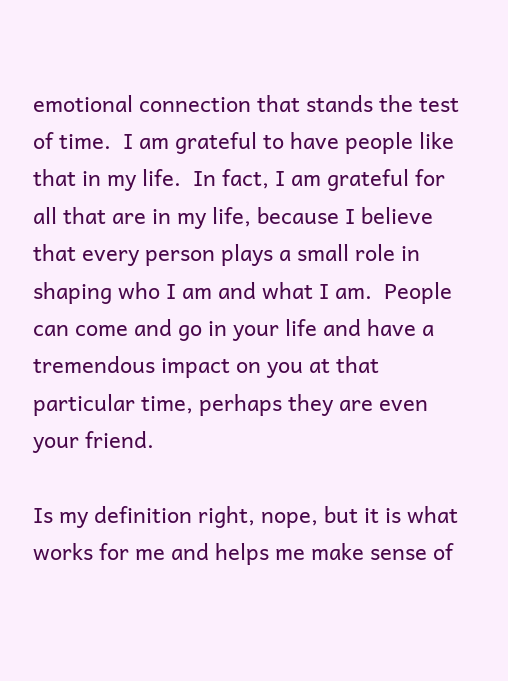emotional connection that stands the test of time.  I am grateful to have people like that in my life.  In fact, I am grateful for all that are in my life, because I believe that every person plays a small role in shaping who I am and what I am.  People can come and go in your life and have a tremendous impact on you at that particular time, perhaps they are even your friend.

Is my definition right, nope, but it is what works for me and helps me make sense of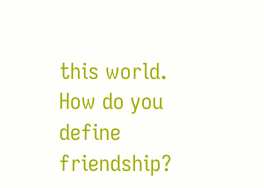this world.  How do you define friendship?